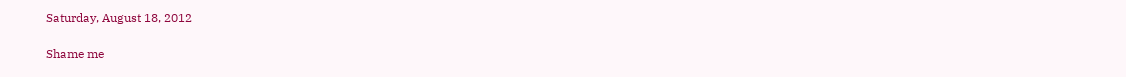Saturday, August 18, 2012

Shame me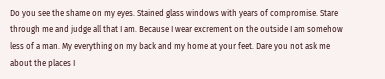Do you see the shame on my eyes. Stained glass windows with years of compromise. Stare through me and judge all that I am. Because I wear excrement on the outside I am somehow less of a man. My everything on my back and my home at your feet. Dare you not ask me about the places I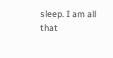sleep. I am all that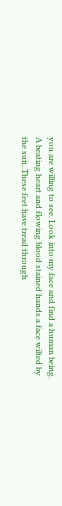you are willing to see. Look into my face and find a human being. A beating heart and flowing blood stained hands a face wilted by the sun. These feet have tread through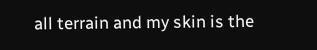all terrain and my skin is the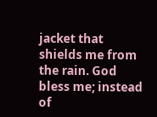jacket that shields me from the rain. God bless me; instead of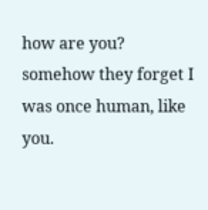how are you? somehow they forget I was once human, like you.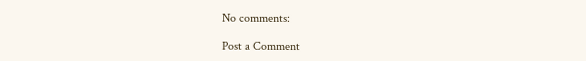No comments:

Post a Comment